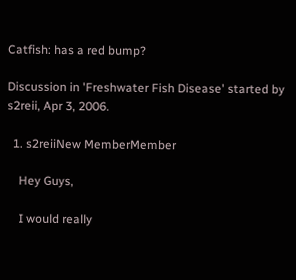Catfish: has a red bump?

Discussion in 'Freshwater Fish Disease' started by s2reii, Apr 3, 2006.

  1. s2reiiNew MemberMember

    Hey Guys,

    I would really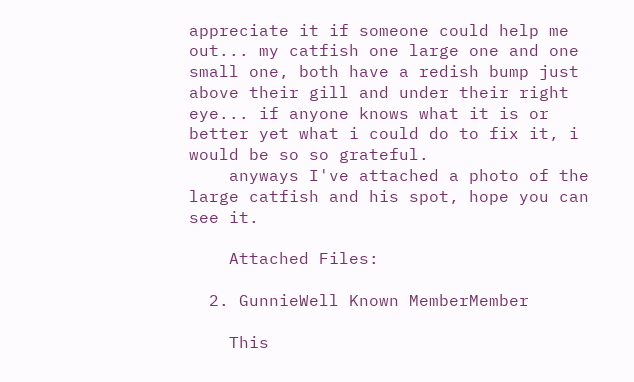appreciate it if someone could help me out... my catfish one large one and one small one, both have a redish bump just above their gill and under their right eye... if anyone knows what it is or better yet what i could do to fix it, i would be so so grateful.
    anyways I've attached a photo of the large catfish and his spot, hope you can see it.

    Attached Files:

  2. GunnieWell Known MemberMember

    This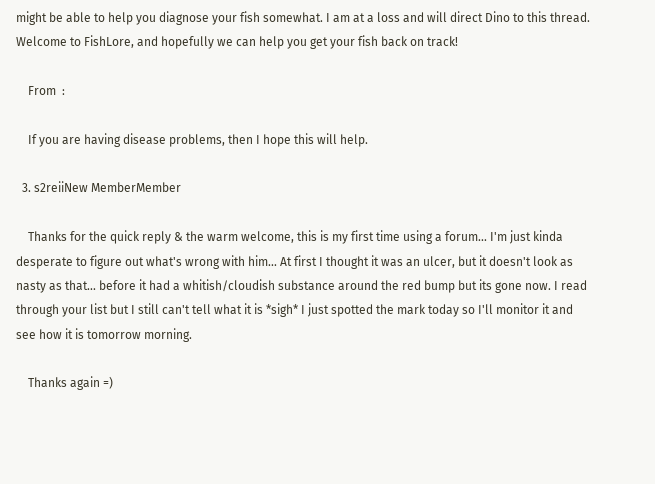might be able to help you diagnose your fish somewhat. I am at a loss and will direct Dino to this thread. Welcome to FishLore, and hopefully we can help you get your fish back on track!

    From  :

    If you are having disease problems, then I hope this will help.

  3. s2reiiNew MemberMember

    Thanks for the quick reply & the warm welcome, this is my first time using a forum... I'm just kinda desperate to figure out what's wrong with him... At first I thought it was an ulcer, but it doesn't look as nasty as that... before it had a whitish/cloudish substance around the red bump but its gone now. I read through your list but I still can't tell what it is *sigh* I just spotted the mark today so I'll monitor it and see how it is tomorrow morning.

    Thanks again =)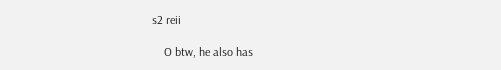s2 reii

    O btw, he also has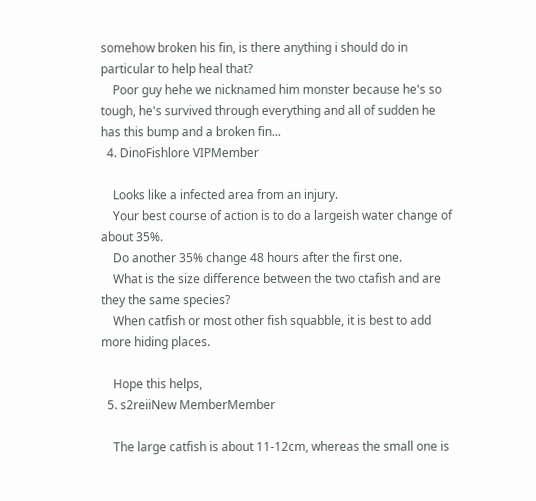somehow broken his fin, is there anything i should do in particular to help heal that?
    Poor guy hehe we nicknamed him monster because he's so tough, he's survived through everything and all of sudden he has this bump and a broken fin...
  4. DinoFishlore VIPMember

    Looks like a infected area from an injury.
    Your best course of action is to do a largeish water change of about 35%.
    Do another 35% change 48 hours after the first one.
    What is the size difference between the two ctafish and are they the same species?
    When catfish or most other fish squabble, it is best to add more hiding places.

    Hope this helps,
  5. s2reiiNew MemberMember

    The large catfish is about 11-12cm, whereas the small one is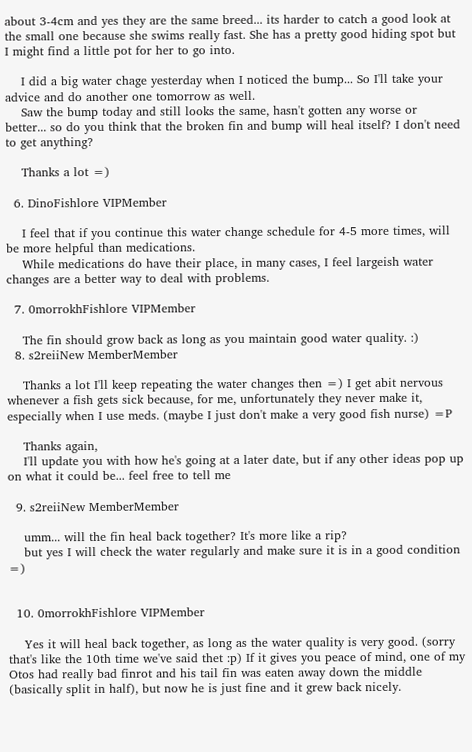about 3-4cm and yes they are the same breed... its harder to catch a good look at the small one because she swims really fast. She has a pretty good hiding spot but I might find a little pot for her to go into.

    I did a big water chage yesterday when I noticed the bump... So I'll take your advice and do another one tomorrow as well.
    Saw the bump today and still looks the same, hasn't gotten any worse or better... so do you think that the broken fin and bump will heal itself? I don't need to get anything?

    Thanks a lot =)

  6. DinoFishlore VIPMember

    I feel that if you continue this water change schedule for 4-5 more times, will be more helpful than medications.
    While medications do have their place, in many cases, I feel largeish water changes are a better way to deal with problems.

  7. 0morrokhFishlore VIPMember

    The fin should grow back as long as you maintain good water quality. :)
  8. s2reiiNew MemberMember

    Thanks a lot I'll keep repeating the water changes then =) I get abit nervous whenever a fish gets sick because, for me, unfortunately they never make it, especially when I use meds. (maybe I just don't make a very good fish nurse) =P

    Thanks again,
    I'll update you with how he's going at a later date, but if any other ideas pop up on what it could be... feel free to tell me

  9. s2reiiNew MemberMember

    umm... will the fin heal back together? It's more like a rip?
    but yes I will check the water regularly and make sure it is in a good condition =)


  10. 0morrokhFishlore VIPMember

    Yes it will heal back together, as long as the water quality is very good. (sorry that's like the 10th time we've said thet :p) If it gives you peace of mind, one of my Otos had really bad finrot and his tail fin was eaten away down the middle (basically split in half), but now he is just fine and it grew back nicely.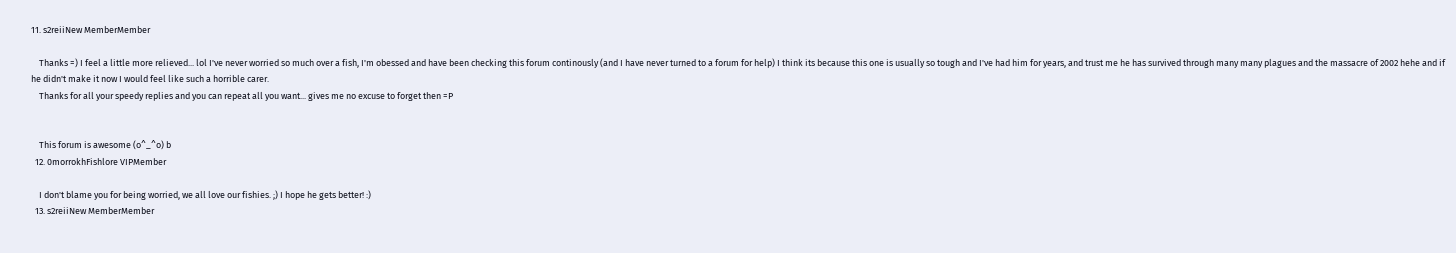11. s2reiiNew MemberMember

    Thanks =) I feel a little more relieved... lol I've never worried so much over a fish, I'm obessed and have been checking this forum continously (and I have never turned to a forum for help) I think its because this one is usually so tough and I've had him for years, and trust me he has survived through many many plagues and the massacre of 2002 hehe and if he didn't make it now I would feel like such a horrible carer.
    Thanks for all your speedy replies and you can repeat all you want... gives me no excuse to forget then =P


    This forum is awesome (o^_^o) b
  12. 0morrokhFishlore VIPMember

    I don't blame you for being worried, we all love our fishies. ;) I hope he gets better! :)
  13. s2reiiNew MemberMember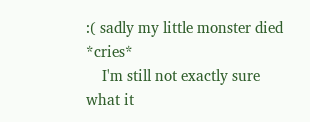:( sadly my little monster died *cries*
    I'm still not exactly sure what it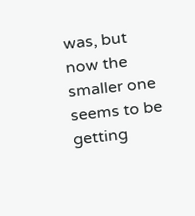was, but now the smaller one seems to be getting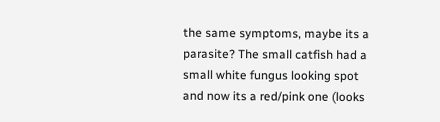the same symptoms, maybe its a parasite? The small catfish had a small white fungus looking spot and now its a red/pink one (looks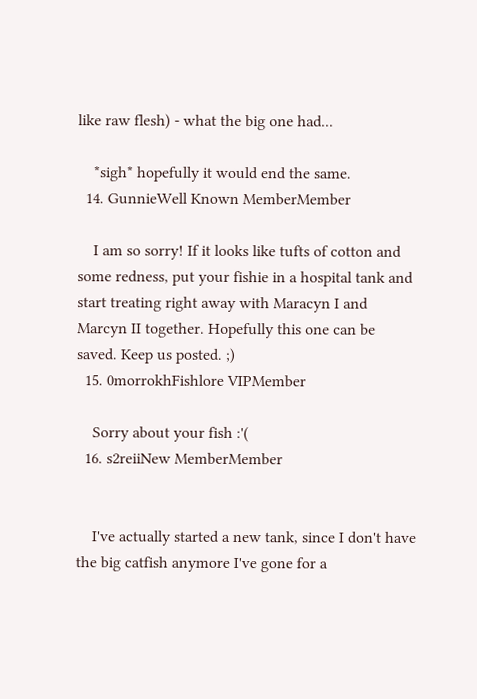like raw flesh) - what the big one had...

    *sigh* hopefully it would end the same.
  14. GunnieWell Known MemberMember

    I am so sorry! If it looks like tufts of cotton and some redness, put your fishie in a hospital tank and start treating right away with Maracyn I and Marcyn II together. Hopefully this one can be saved. Keep us posted. ;)
  15. 0morrokhFishlore VIPMember

    Sorry about your fish :'(
  16. s2reiiNew MemberMember


    I've actually started a new tank, since I don't have the big catfish anymore I've gone for a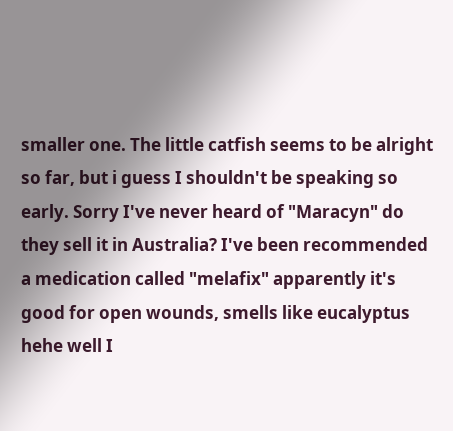smaller one. The little catfish seems to be alright so far, but i guess I shouldn't be speaking so early. Sorry I've never heard of "Maracyn" do they sell it in Australia? I've been recommended a medication called "melafix" apparently it's good for open wounds, smells like eucalyptus hehe well I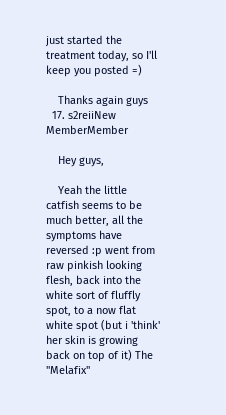just started the treatment today, so I'll keep you posted =)

    Thanks again guys
  17. s2reiiNew MemberMember

    Hey guys,

    Yeah the little catfish seems to be much better, all the symptoms have reversed :p went from raw pinkish looking flesh, back into the white sort of fluffly spot, to a now flat white spot (but i 'think' her skin is growing back on top of it) The "Melafix"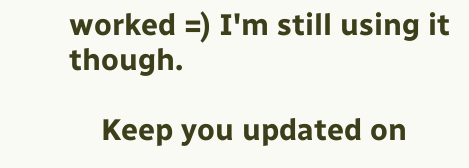worked =) I'm still using it though.

    Keep you updated on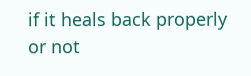if it heals back properly or not